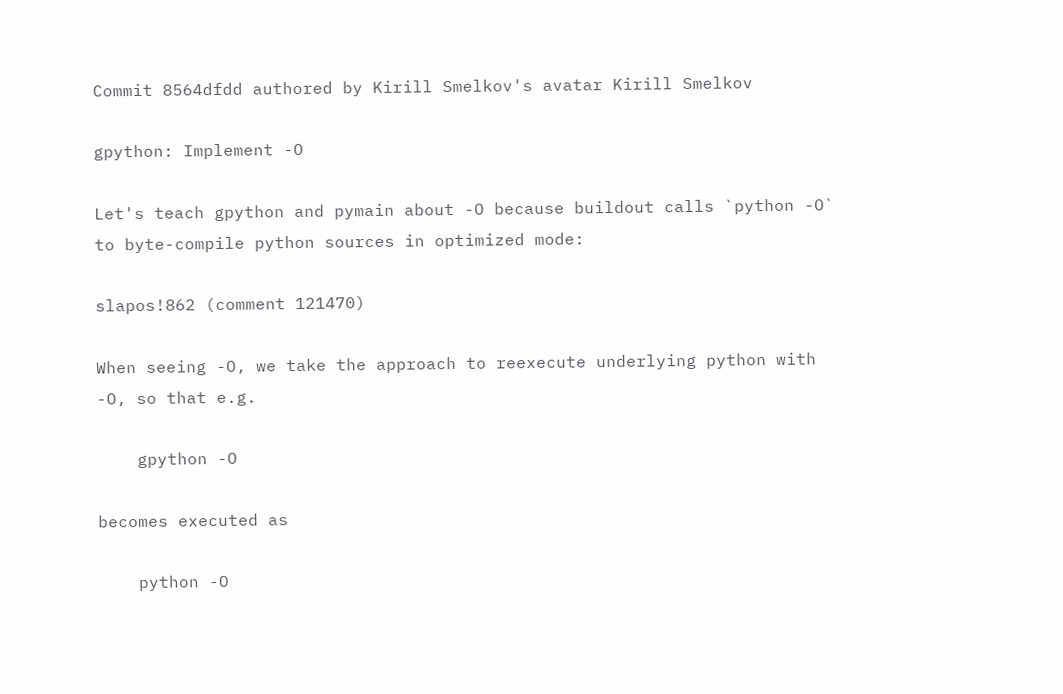Commit 8564dfdd authored by Kirill Smelkov's avatar Kirill Smelkov

gpython: Implement -O

Let's teach gpython and pymain about -O because buildout calls `python -O`
to byte-compile python sources in optimized mode:

slapos!862 (comment 121470)

When seeing -O, we take the approach to reexecute underlying python with
-O, so that e.g.

    gpython -O

becomes executed as

    python -O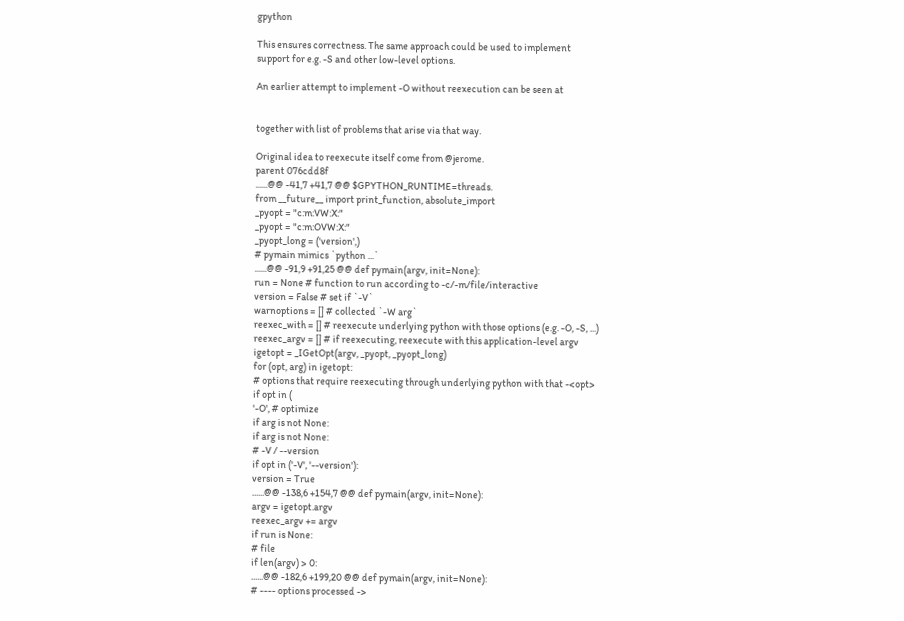gpython

This ensures correctness. The same approach could be used to implement
support for e.g. -S and other low-level options.

An earlier attempt to implement -O without reexecution can be seen at


together with list of problems that arise via that way.

Original idea to reexecute itself come from @jerome.
parent 076cdd8f
......@@ -41,7 +41,7 @@ $GPYTHON_RUNTIME=threads.
from __future__ import print_function, absolute_import
_pyopt = "c:m:VW:X:"
_pyopt = "c:m:OVW:X:"
_pyopt_long = ('version',)
# pymain mimics `python ...`
......@@ -91,9 +91,25 @@ def pymain(argv, init=None):
run = None # function to run according to -c/-m/file/interactive
version = False # set if `-V`
warnoptions = [] # collected `-W arg`
reexec_with = [] # reexecute underlying python with those options (e.g. -O, -S, ...)
reexec_argv = [] # if reexecuting, reexecute with this application-level argv
igetopt = _IGetOpt(argv, _pyopt, _pyopt_long)
for (opt, arg) in igetopt:
# options that require reexecuting through underlying python with that -<opt>
if opt in (
'-O', # optimize
if arg is not None:
if arg is not None:
# -V / --version
if opt in ('-V', '--version'):
version = True
......@@ -138,6 +154,7 @@ def pymain(argv, init=None):
argv = igetopt.argv
reexec_argv += argv
if run is None:
# file
if len(argv) > 0:
......@@ -182,6 +199,20 @@ def pymain(argv, init=None):
# ---- options processed ->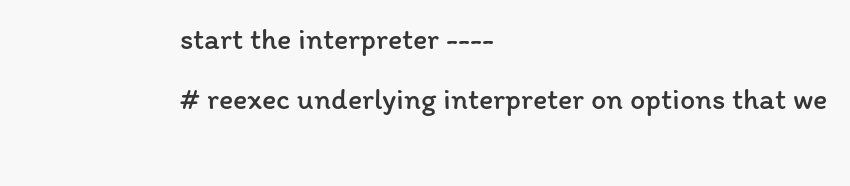start the interpreter ----
# reexec underlying interpreter on options that we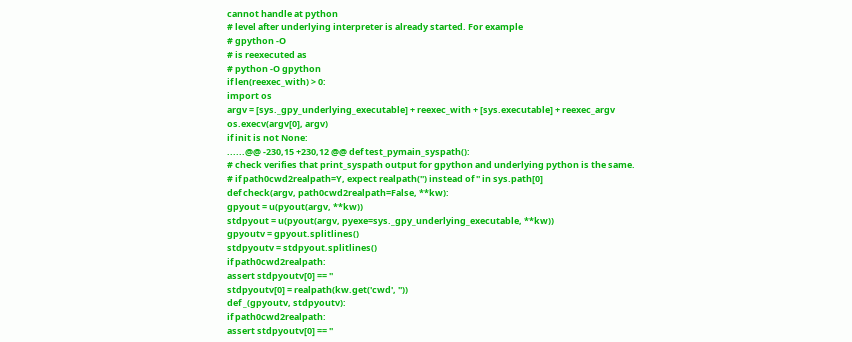cannot handle at python
# level after underlying interpreter is already started. For example
# gpython -O
# is reexecuted as
# python -O gpython
if len(reexec_with) > 0:
import os
argv = [sys._gpy_underlying_executable] + reexec_with + [sys.executable] + reexec_argv
os.execv(argv[0], argv)
if init is not None:
......@@ -230,15 +230,12 @@ def test_pymain_syspath():
# check verifies that print_syspath output for gpython and underlying python is the same.
# if path0cwd2realpath=Y, expect realpath('') instead of '' in sys.path[0]
def check(argv, path0cwd2realpath=False, **kw):
gpyout = u(pyout(argv, **kw))
stdpyout = u(pyout(argv, pyexe=sys._gpy_underlying_executable, **kw))
gpyoutv = gpyout.splitlines()
stdpyoutv = stdpyout.splitlines()
if path0cwd2realpath:
assert stdpyoutv[0] == ''
stdpyoutv[0] = realpath(kw.get('cwd', ''))
def _(gpyoutv, stdpyoutv):
if path0cwd2realpath:
assert stdpyoutv[0] == ''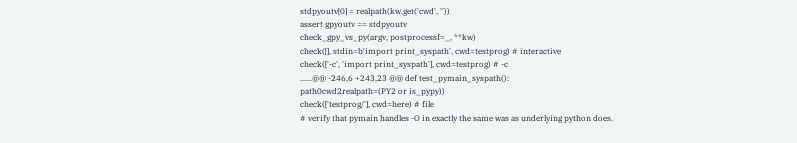stdpyoutv[0] = realpath(kw.get('cwd', ''))
assert gpyoutv == stdpyoutv
check_gpy_vs_py(argv, postprocessf=_, **kw)
check([], stdin=b'import print_syspath', cwd=testprog) # interactive
check(['-c', 'import print_syspath'], cwd=testprog) # -c
......@@ -246,6 +243,23 @@ def test_pymain_syspath():
path0cwd2realpath=(PY2 or is_pypy))
check(['testprog/'], cwd=here) # file
# verify that pymain handles -O in exactly the same was as underlying python does.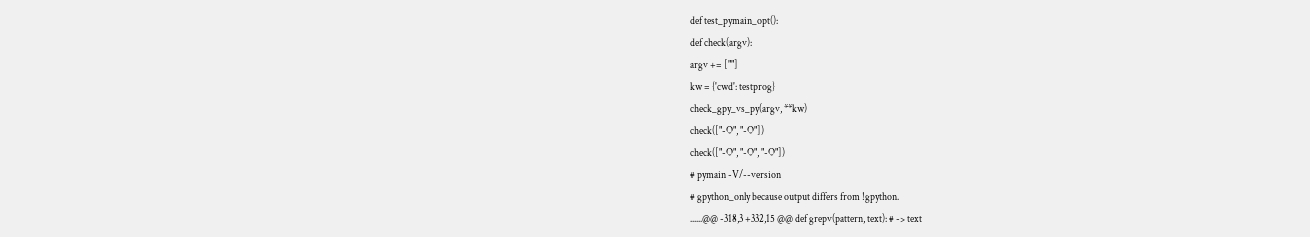def test_pymain_opt():
def check(argv):
argv += [""]
kw = {'cwd': testprog}
check_gpy_vs_py(argv, **kw)
check(["-O", "-O"])
check(["-O", "-O", "-O"])
# pymain -V/--version
# gpython_only because output differs from !gpython.
......@@ -318,3 +332,15 @@ def grepv(pattern, text): # -> text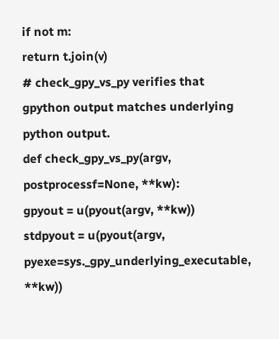if not m:
return t.join(v)
# check_gpy_vs_py verifies that gpython output matches underlying python output.
def check_gpy_vs_py(argv, postprocessf=None, **kw):
gpyout = u(pyout(argv, **kw))
stdpyout = u(pyout(argv, pyexe=sys._gpy_underlying_executable, **kw))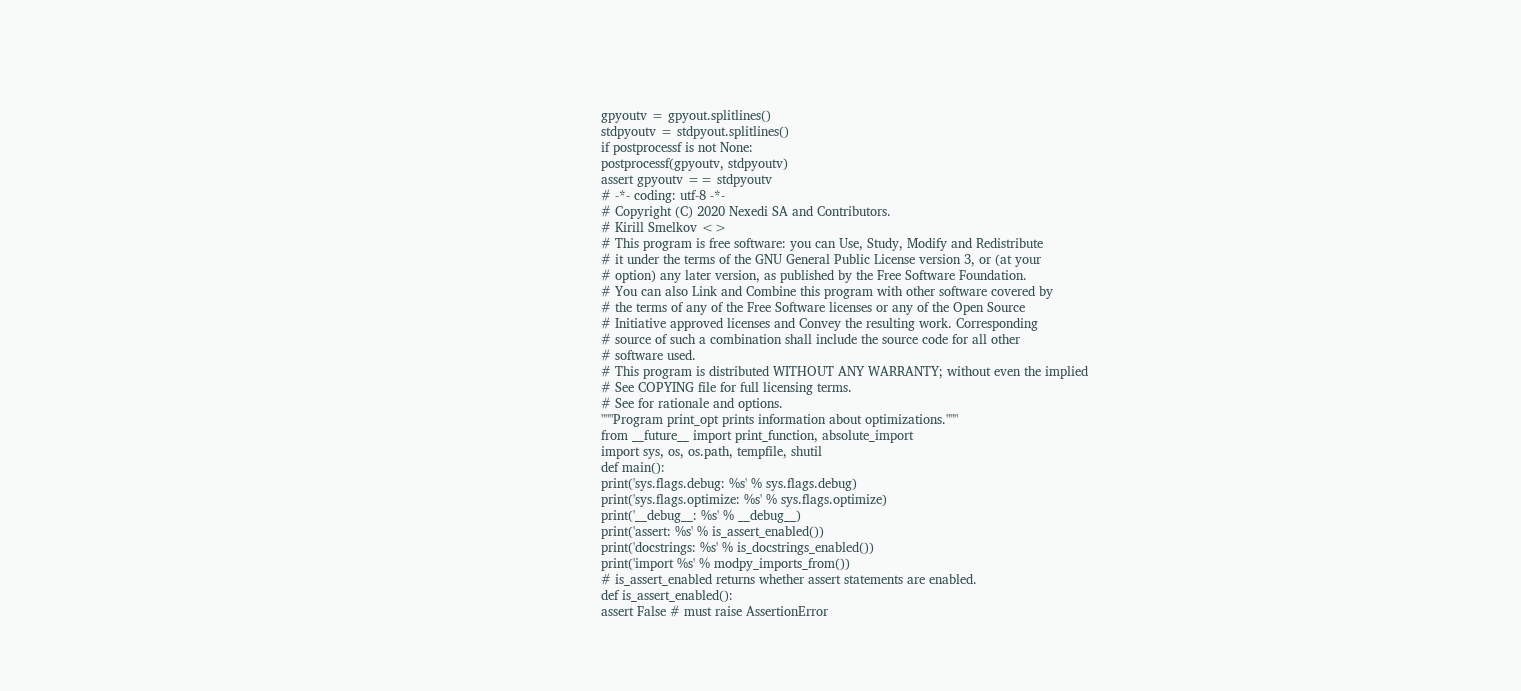gpyoutv = gpyout.splitlines()
stdpyoutv = stdpyout.splitlines()
if postprocessf is not None:
postprocessf(gpyoutv, stdpyoutv)
assert gpyoutv == stdpyoutv
# -*- coding: utf-8 -*-
# Copyright (C) 2020 Nexedi SA and Contributors.
# Kirill Smelkov <>
# This program is free software: you can Use, Study, Modify and Redistribute
# it under the terms of the GNU General Public License version 3, or (at your
# option) any later version, as published by the Free Software Foundation.
# You can also Link and Combine this program with other software covered by
# the terms of any of the Free Software licenses or any of the Open Source
# Initiative approved licenses and Convey the resulting work. Corresponding
# source of such a combination shall include the source code for all other
# software used.
# This program is distributed WITHOUT ANY WARRANTY; without even the implied
# See COPYING file for full licensing terms.
# See for rationale and options.
"""Program print_opt prints information about optimizations."""
from __future__ import print_function, absolute_import
import sys, os, os.path, tempfile, shutil
def main():
print('sys.flags.debug: %s' % sys.flags.debug)
print('sys.flags.optimize: %s' % sys.flags.optimize)
print('__debug__: %s' % __debug__)
print('assert: %s' % is_assert_enabled())
print('docstrings: %s' % is_docstrings_enabled())
print('import %s' % modpy_imports_from())
# is_assert_enabled returns whether assert statements are enabled.
def is_assert_enabled():
assert False # must raise AssertionError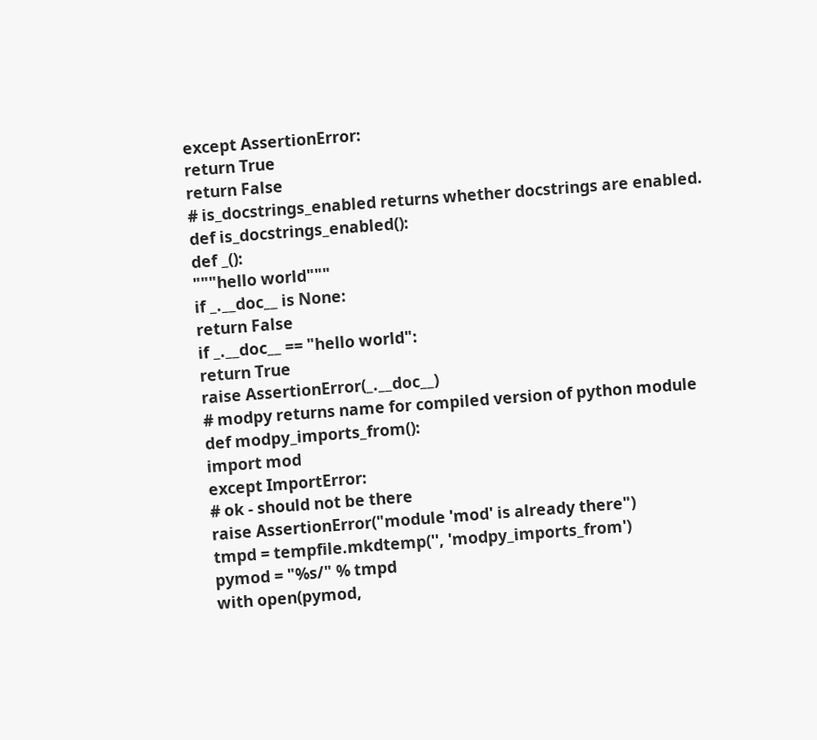except AssertionError:
return True
return False
# is_docstrings_enabled returns whether docstrings are enabled.
def is_docstrings_enabled():
def _():
"""hello world"""
if _.__doc__ is None:
return False
if _.__doc__ == "hello world":
return True
raise AssertionError(_.__doc__)
# modpy returns name for compiled version of python module
def modpy_imports_from():
import mod
except ImportError:
# ok - should not be there
raise AssertionError("module 'mod' is already there")
tmpd = tempfile.mkdtemp('', 'modpy_imports_from')
pymod = "%s/" % tmpd
with open(pymod,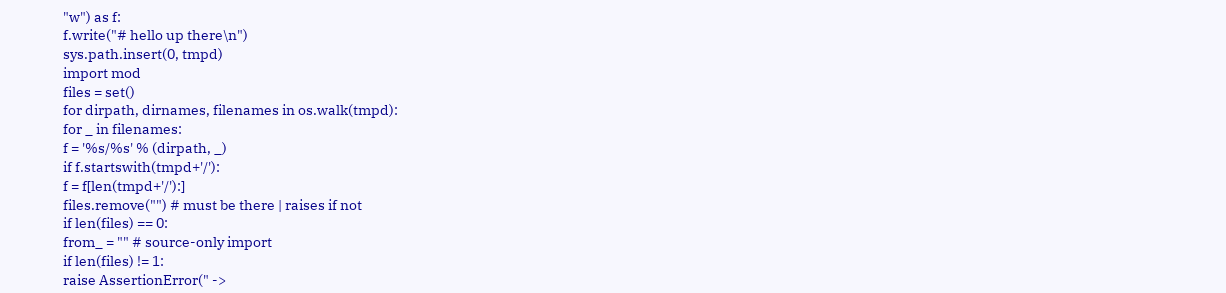"w") as f:
f.write("# hello up there\n")
sys.path.insert(0, tmpd)
import mod
files = set()
for dirpath, dirnames, filenames in os.walk(tmpd):
for _ in filenames:
f = '%s/%s' % (dirpath, _)
if f.startswith(tmpd+'/'):
f = f[len(tmpd+'/'):]
files.remove("") # must be there | raises if not
if len(files) == 0:
from_ = "" # source-only import
if len(files) != 1:
raise AssertionError(" ->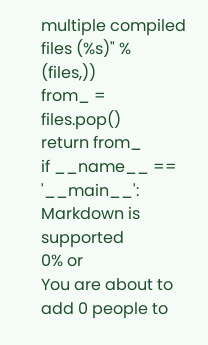multiple compiled files (%s)" % (files,))
from_ = files.pop()
return from_
if __name__ == '__main__':
Markdown is supported
0% or
You are about to add 0 people to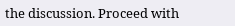the discussion. Proceed with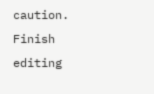caution.
Finish editing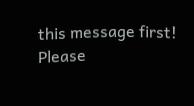this message first!
Please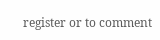register or to comment